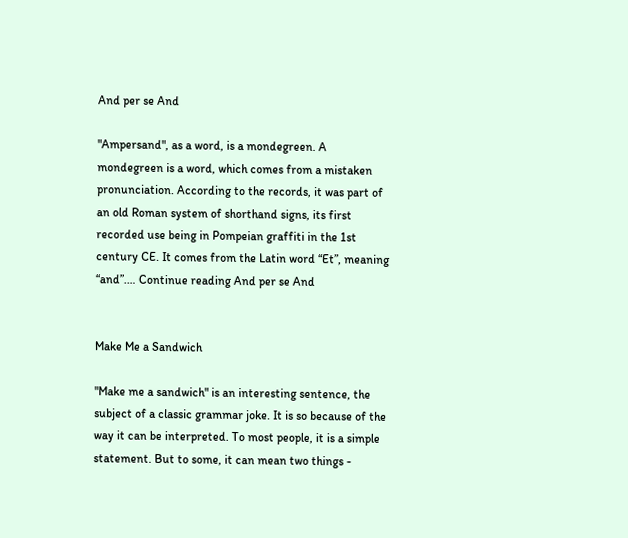And per se And

"Ampersand", as a word, is a mondegreen. A mondegreen is a word, which comes from a mistaken pronunciation. According to the records, it was part of an old Roman system of shorthand signs, its first recorded use being in Pompeian graffiti in the 1st century CE. It comes from the Latin word “Et”, meaning “and”.… Continue reading And per se And


Make Me a Sandwich

"Make me a sandwich" is an interesting sentence, the subject of a classic grammar joke. It is so because of the way it can be interpreted. To most people, it is a simple statement. But to some, it can mean two things -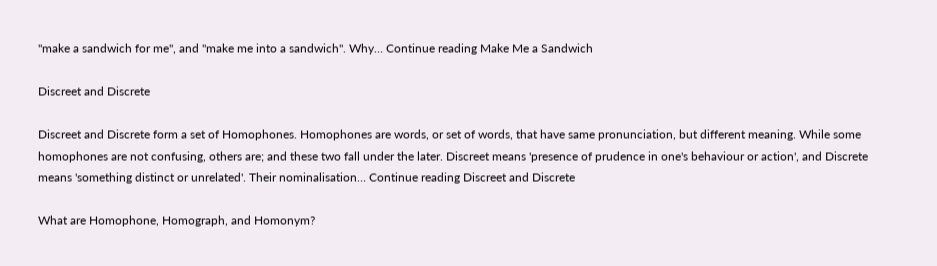"make a sandwich for me", and "make me into a sandwich". Why… Continue reading Make Me a Sandwich

Discreet and Discrete

Discreet and Discrete form a set of Homophones. Homophones are words, or set of words, that have same pronunciation, but different meaning. While some homophones are not confusing, others are; and these two fall under the later. Discreet means 'presence of prudence in one's behaviour or action', and Discrete means 'something distinct or unrelated'. Their nominalisation… Continue reading Discreet and Discrete

What are Homophone, Homograph, and Homonym?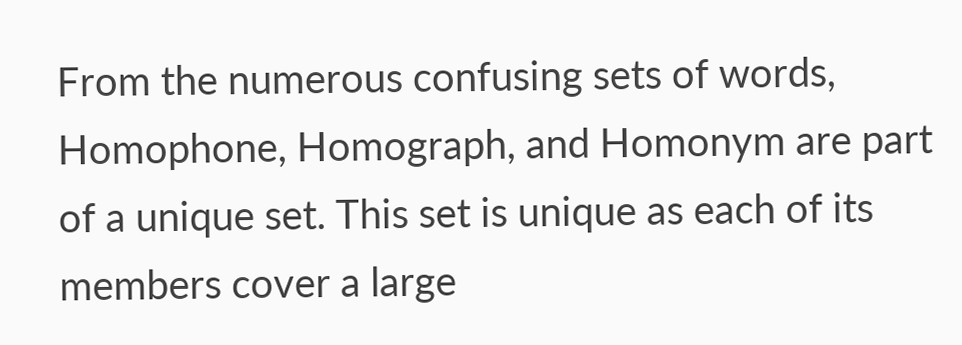From the numerous confusing sets of words, Homophone, Homograph, and Homonym are part of a unique set. This set is unique as each of its members cover a large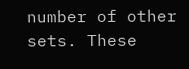number of other sets. These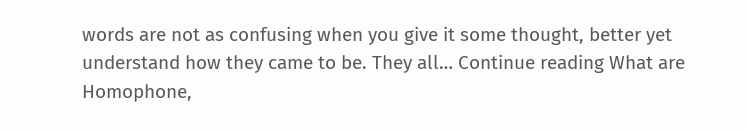words are not as confusing when you give it some thought, better yet understand how they came to be. They all… Continue reading What are Homophone,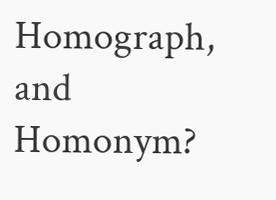Homograph, and Homonym?